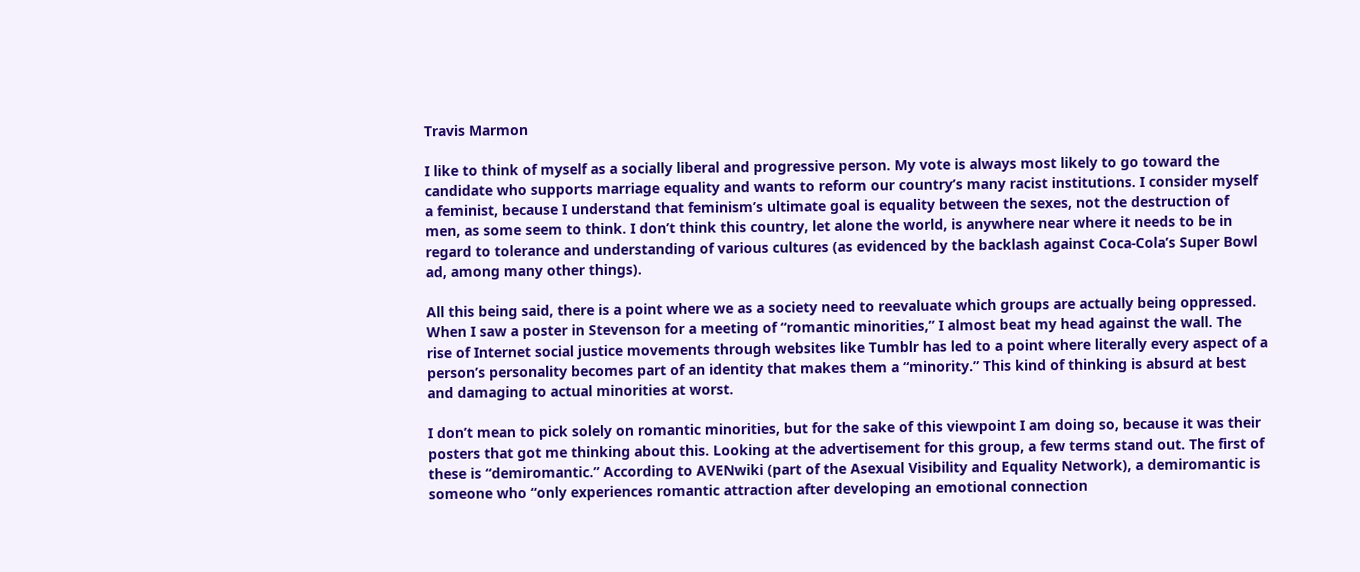Travis Marmon

I like to think of myself as a socially liberal and progressive person. My vote is always most likely to go toward the candidate who supports marriage equality and wants to reform our country’s many racist institutions. I consider myself a feminist, because I understand that feminism’s ultimate goal is equality between the sexes, not the destruction of men, as some seem to think. I don’t think this country, let alone the world, is anywhere near where it needs to be in regard to tolerance and understanding of various cultures (as evidenced by the backlash against Coca-Cola’s Super Bowl ad, among many other things).

All this being said, there is a point where we as a society need to reevaluate which groups are actually being oppressed. When I saw a poster in Stevenson for a meeting of “romantic minorities,” I almost beat my head against the wall. The rise of Internet social justice movements through websites like Tumblr has led to a point where literally every aspect of a person’s personality becomes part of an identity that makes them a “minority.” This kind of thinking is absurd at best and damaging to actual minorities at worst.

I don’t mean to pick solely on romantic minorities, but for the sake of this viewpoint I am doing so, because it was their posters that got me thinking about this. Looking at the advertisement for this group, a few terms stand out. The first of these is “demiromantic.” According to AVENwiki (part of the Asexual Visibility and Equality Network), a demiromantic is someone who “only experiences romantic attraction after developing an emotional connection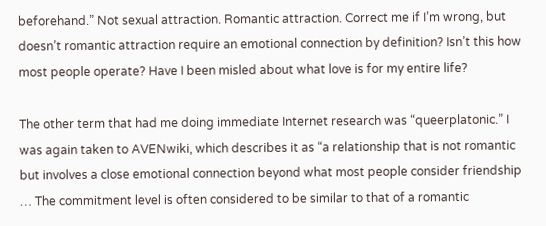beforehand.” Not sexual attraction. Romantic attraction. Correct me if I’m wrong, but doesn’t romantic attraction require an emotional connection by definition? Isn’t this how most people operate? Have I been misled about what love is for my entire life?

The other term that had me doing immediate Internet research was “queerplatonic.” I was again taken to AVENwiki, which describes it as “a relationship that is not romantic but involves a close emotional connection beyond what most people consider friendship … The commitment level is often considered to be similar to that of a romantic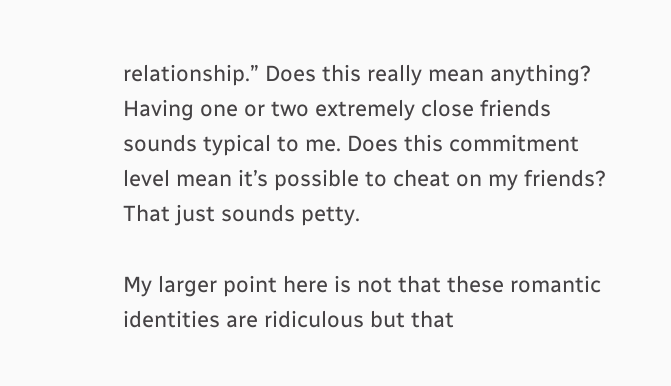relationship.” Does this really mean anything? Having one or two extremely close friends sounds typical to me. Does this commitment level mean it’s possible to cheat on my friends? That just sounds petty.

My larger point here is not that these romantic identities are ridiculous but that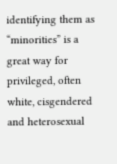identifying them as “minorities” is a great way for privileged, often white, cisgendered and heterosexual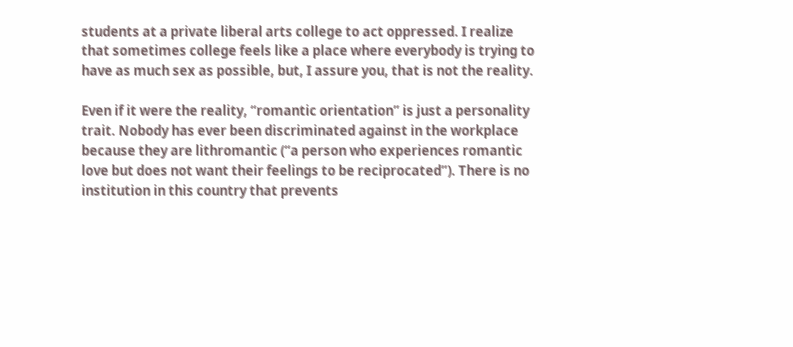students at a private liberal arts college to act oppressed. I realize that sometimes college feels like a place where everybody is trying to have as much sex as possible, but, I assure you, that is not the reality.

Even if it were the reality, “romantic orientation” is just a personality trait. Nobody has ever been discriminated against in the workplace because they are lithromantic (“a person who experiences romantic love but does not want their feelings to be reciprocated”). There is no institution in this country that prevents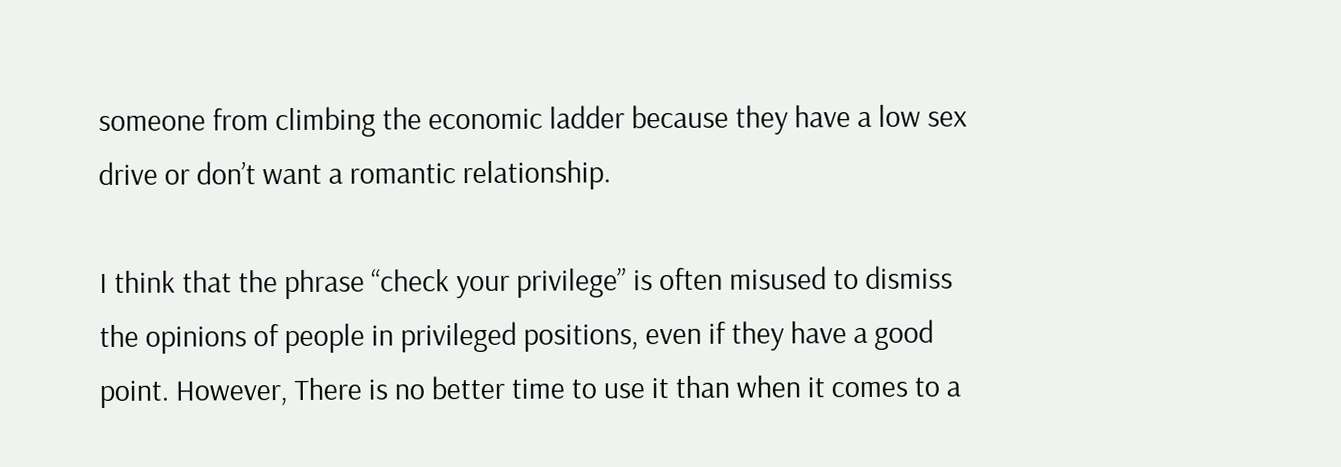someone from climbing the economic ladder because they have a low sex drive or don’t want a romantic relationship.

I think that the phrase “check your privilege” is often misused to dismiss the opinions of people in privileged positions, even if they have a good point. However, There is no better time to use it than when it comes to a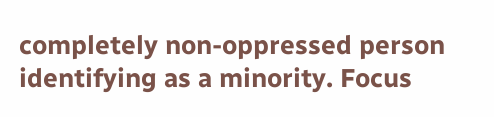completely non-oppressed person identifying as a minority. Focus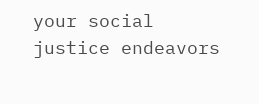your social justice endeavors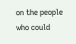on the people who could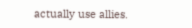actually use allies.